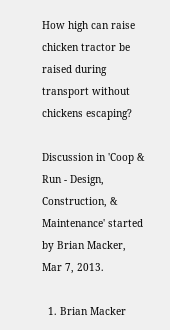How high can raise chicken tractor be raised during transport without chickens escaping?

Discussion in 'Coop & Run - Design, Construction, & Maintenance' started by Brian Macker, Mar 7, 2013.

  1. Brian Macker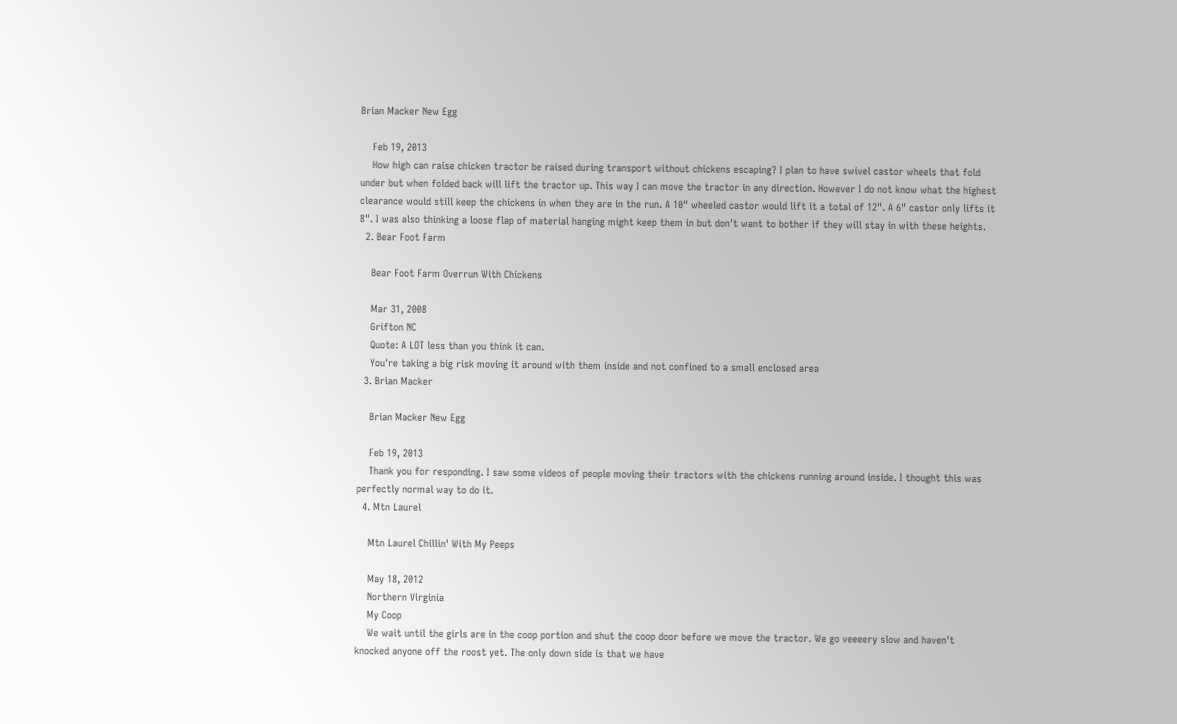Brian Macker New Egg

    Feb 19, 2013
    How high can raise chicken tractor be raised during transport without chickens escaping? I plan to have swivel castor wheels that fold under but when folded back will lift the tractor up. This way I can move the tractor in any direction. However I do not know what the highest clearance would still keep the chickens in when they are in the run. A 10" wheeled castor would lift it a total of 12". A 6" castor only lifts it 8". I was also thinking a loose flap of material hanging might keep them in but don't want to bother if they will stay in with these heights.
  2. Bear Foot Farm

    Bear Foot Farm Overrun With Chickens

    Mar 31, 2008
    Grifton NC
    Quote: A LOT less than you think it can.
    You're taking a big risk moving it around with them inside and not confined to a small enclosed area
  3. Brian Macker

    Brian Macker New Egg

    Feb 19, 2013
    Thank you for responding. I saw some videos of people moving their tractors with the chickens running around inside. I thought this was perfectly normal way to do it.
  4. Mtn Laurel

    Mtn Laurel Chillin' With My Peeps

    May 18, 2012
    Northern Virginia
    My Coop
    We wait until the girls are in the coop portion and shut the coop door before we move the tractor. We go veeeery slow and haven't knocked anyone off the roost yet. The only down side is that we have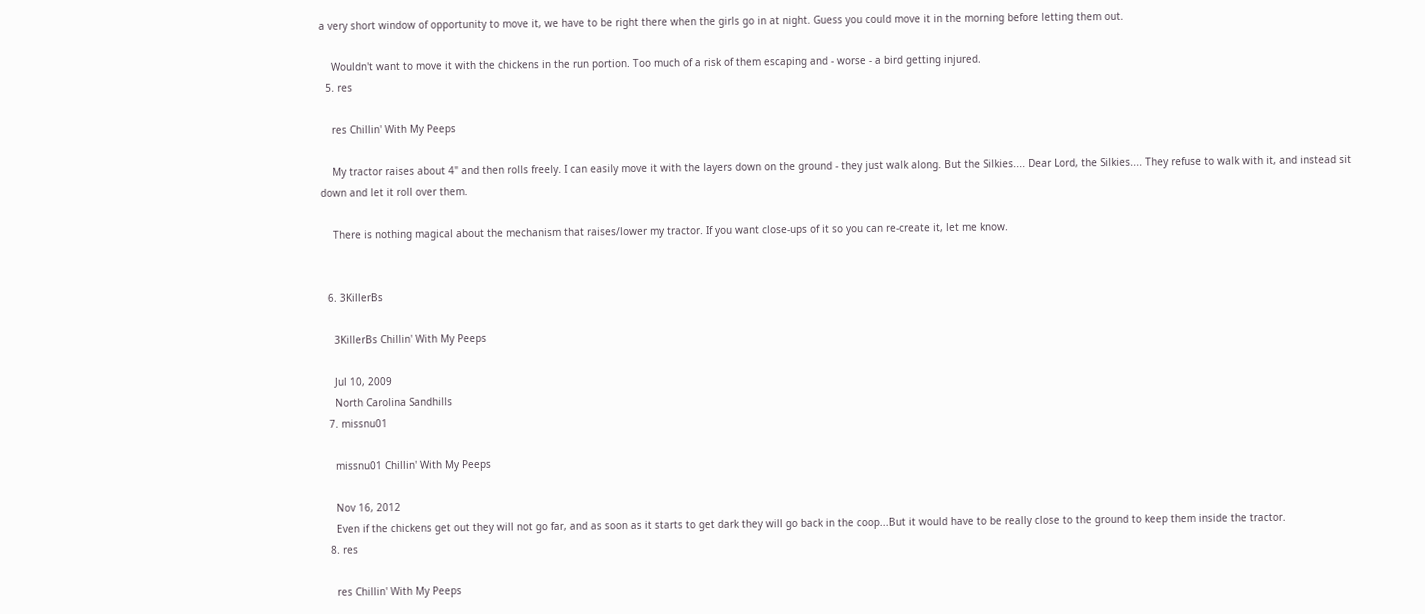a very short window of opportunity to move it, we have to be right there when the girls go in at night. Guess you could move it in the morning before letting them out.

    Wouldn't want to move it with the chickens in the run portion. Too much of a risk of them escaping and - worse - a bird getting injured.
  5. res

    res Chillin' With My Peeps

    My tractor raises about 4" and then rolls freely. I can easily move it with the layers down on the ground - they just walk along. But the Silkies.... Dear Lord, the Silkies.... They refuse to walk with it, and instead sit down and let it roll over them.

    There is nothing magical about the mechanism that raises/lower my tractor. If you want close-ups of it so you can re-create it, let me know.


  6. 3KillerBs

    3KillerBs Chillin' With My Peeps

    Jul 10, 2009
    North Carolina Sandhills
  7. missnu01

    missnu01 Chillin' With My Peeps

    Nov 16, 2012
    Even if the chickens get out they will not go far, and as soon as it starts to get dark they will go back in the coop...But it would have to be really close to the ground to keep them inside the tractor.
  8. res

    res Chillin' With My Peeps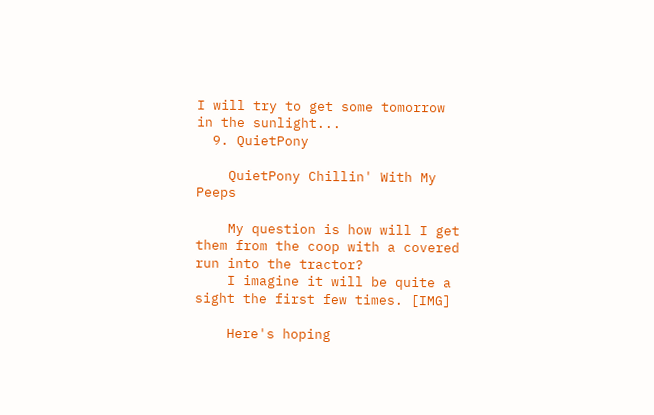I will try to get some tomorrow in the sunlight...
  9. QuietPony

    QuietPony Chillin' With My Peeps

    My question is how will I get them from the coop with a covered run into the tractor?
    I imagine it will be quite a sight the first few times. [IMG]

    Here's hoping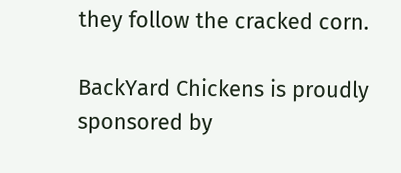they follow the cracked corn.

BackYard Chickens is proudly sponsored by